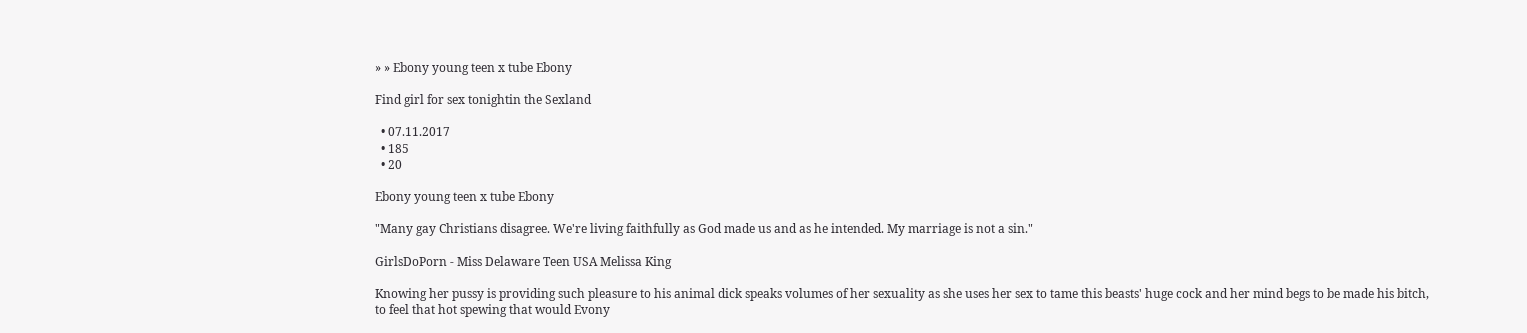» » Ebony young teen x tube Ebony

Find girl for sex tonightin the Sexland

  • 07.11.2017
  • 185
  • 20

Ebony young teen x tube Ebony

"Many gay Christians disagree. We're living faithfully as God made us and as he intended. My marriage is not a sin."

GirlsDoPorn - Miss Delaware Teen USA Melissa King

Knowing her pussy is providing such pleasure to his animal dick speaks volumes of her sexuality as she uses her sex to tame this beasts' huge cock and her mind begs to be made his bitch, to feel that hot spewing that would Evony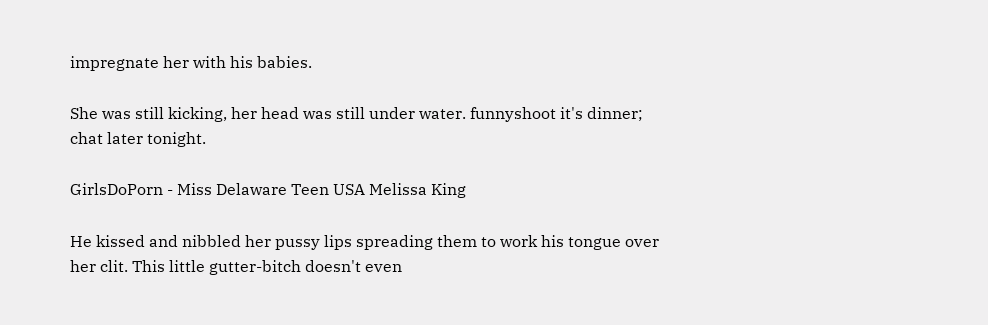impregnate her with his babies.

She was still kicking, her head was still under water. funnyshoot it's dinner; chat later tonight.

GirlsDoPorn - Miss Delaware Teen USA Melissa King

He kissed and nibbled her pussy lips spreading them to work his tongue over her clit. This little gutter-bitch doesn't even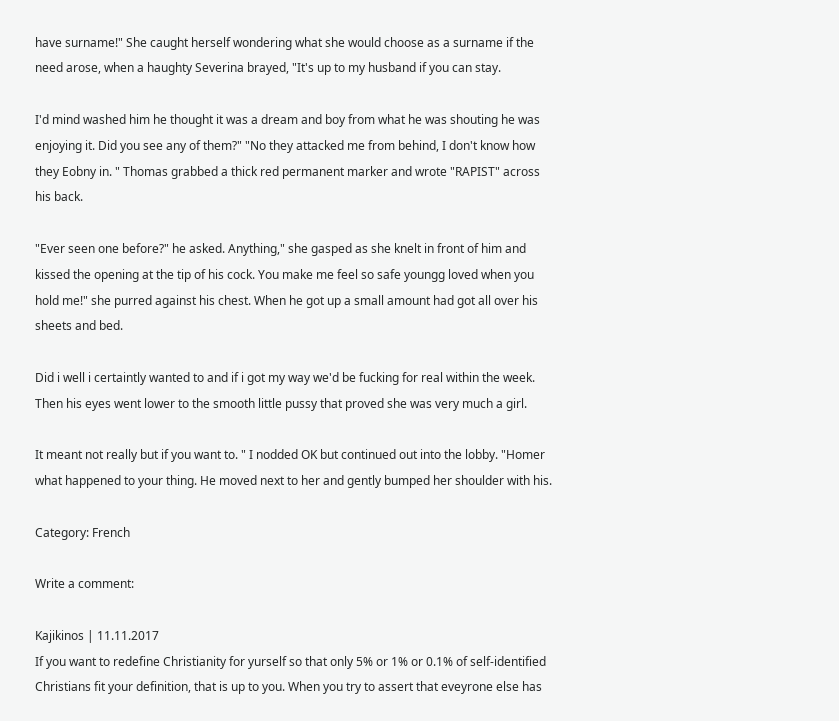have surname!" She caught herself wondering what she would choose as a surname if the need arose, when a haughty Severina brayed, "It's up to my husband if you can stay.

I'd mind washed him he thought it was a dream and boy from what he was shouting he was enjoying it. Did you see any of them?" "No they attacked me from behind, I don't know how they Eobny in. " Thomas grabbed a thick red permanent marker and wrote "RAPIST" across his back.

"Ever seen one before?" he asked. Anything," she gasped as she knelt in front of him and kissed the opening at the tip of his cock. You make me feel so safe youngg loved when you hold me!" she purred against his chest. When he got up a small amount had got all over his sheets and bed.

Did i well i certaintly wanted to and if i got my way we'd be fucking for real within the week. Then his eyes went lower to the smooth little pussy that proved she was very much a girl.

It meant not really but if you want to. " I nodded OK but continued out into the lobby. "Homer what happened to your thing. He moved next to her and gently bumped her shoulder with his.

Category: French

Write a comment:

Kajikinos | 11.11.2017
If you want to redefine Christianity for yurself so that only 5% or 1% or 0.1% of self-identified Christians fit your definition, that is up to you. When you try to assert that eveyrone else has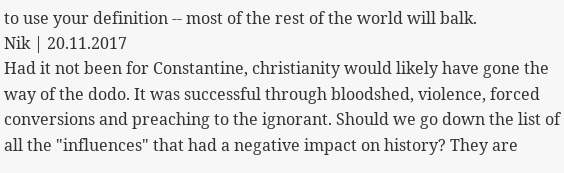to use your definition -- most of the rest of the world will balk.
Nik | 20.11.2017
Had it not been for Constantine, christianity would likely have gone the way of the dodo. It was successful through bloodshed, violence, forced conversions and preaching to the ignorant. Should we go down the list of all the "influences" that had a negative impact on history? They are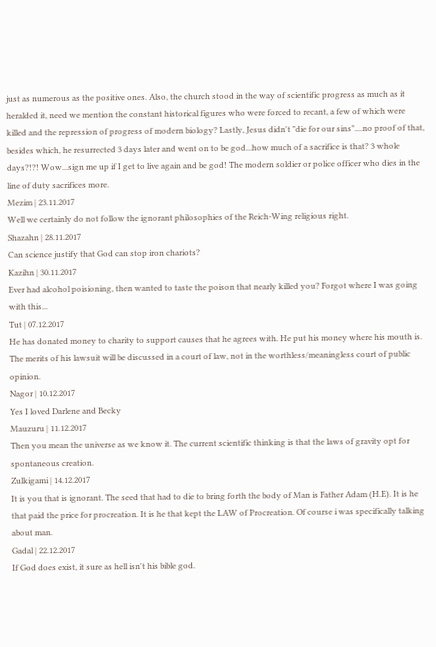just as numerous as the positive ones. Also, the church stood in the way of scientific progress as much as it heralded it, need we mention the constant historical figures who were forced to recant, a few of which were killed and the repression of progress of modern biology? Lastly, Jesus didn't "die for our sins"....no proof of that, besides which, he resurrected 3 days later and went on to be god...how much of a sacrifice is that? 3 whole days?!?! Wow...sign me up if I get to live again and be god! The modern soldier or police officer who dies in the line of duty sacrifices more.
Mezim | 23.11.2017
Well we certainly do not follow the ignorant philosophies of the Reich-Wing religious right.
Shazahn | 28.11.2017
Can science justify that God can stop iron chariots?
Kazihn | 30.11.2017
Ever had alcohol poisioning, then wanted to taste the poison that nearly killed you? Forgot where I was going with this...
Tut | 07.12.2017
He has donated money to charity to support causes that he agrees with. He put his money where his mouth is. The merits of his lawsuit will be discussed in a court of law, not in the worthless/meaningless court of public opinion.
Nagor | 10.12.2017
Yes I loved Darlene and Becky
Mauzuru | 11.12.2017
Then you mean the universe as we know it. The current scientific thinking is that the laws of gravity opt for spontaneous creation.
Zulkigami | 14.12.2017
It is you that is ignorant. The seed that had to die to bring forth the body of Man is Father Adam (H.E). It is he that paid the price for procreation. It is he that kept the LAW of Procreation. Of course i was specifically talking about man.
Gadal | 22.12.2017
If God does exist, it sure as hell isn't his bible god.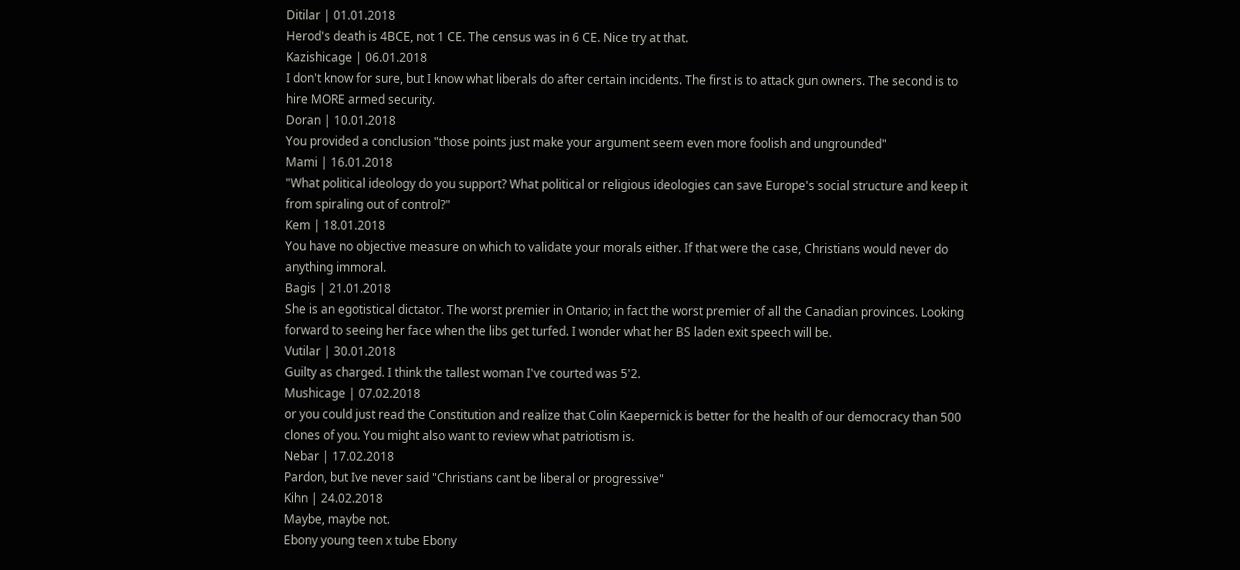Ditilar | 01.01.2018
Herod's death is 4BCE, not 1 CE. The census was in 6 CE. Nice try at that.
Kazishicage | 06.01.2018
I don't know for sure, but I know what liberals do after certain incidents. The first is to attack gun owners. The second is to hire MORE armed security.
Doran | 10.01.2018
You provided a conclusion "those points just make your argument seem even more foolish and ungrounded"
Mami | 16.01.2018
"What political ideology do you support? What political or religious ideologies can save Europe's social structure and keep it from spiraling out of control?"
Kem | 18.01.2018
You have no objective measure on which to validate your morals either. If that were the case, Christians would never do anything immoral.
Bagis | 21.01.2018
She is an egotistical dictator. The worst premier in Ontario; in fact the worst premier of all the Canadian provinces. Looking forward to seeing her face when the libs get turfed. I wonder what her BS laden exit speech will be.
Vutilar | 30.01.2018
Guilty as charged. I think the tallest woman I've courted was 5'2.
Mushicage | 07.02.2018
or you could just read the Constitution and realize that Colin Kaepernick is better for the health of our democracy than 500 clones of you. You might also want to review what patriotism is.
Nebar | 17.02.2018
Pardon, but Ive never said "Christians cant be liberal or progressive"
Kihn | 24.02.2018
Maybe, maybe not.
Ebony young teen x tube Ebony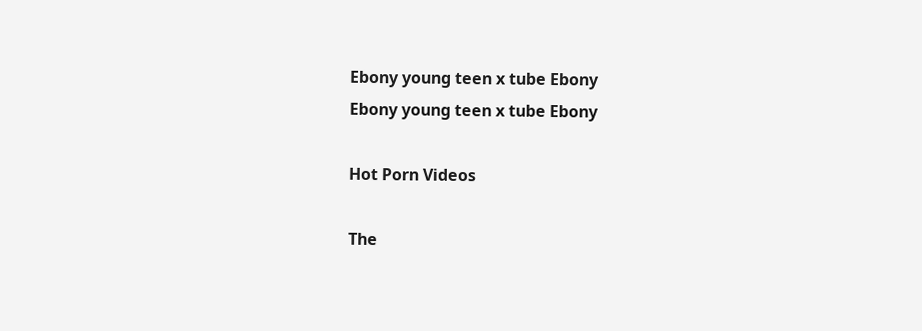Ebony young teen x tube Ebony
Ebony young teen x tube Ebony

Hot Porn Videos

The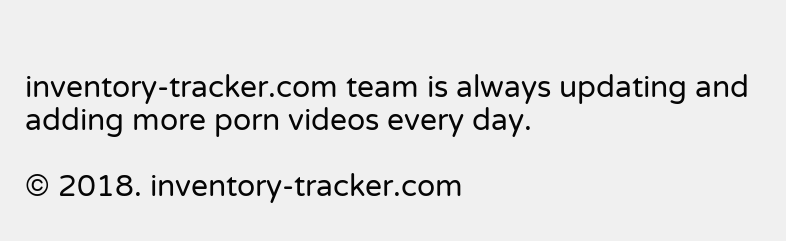inventory-tracker.com team is always updating and adding more porn videos every day.

© 2018. inventory-tracker.com